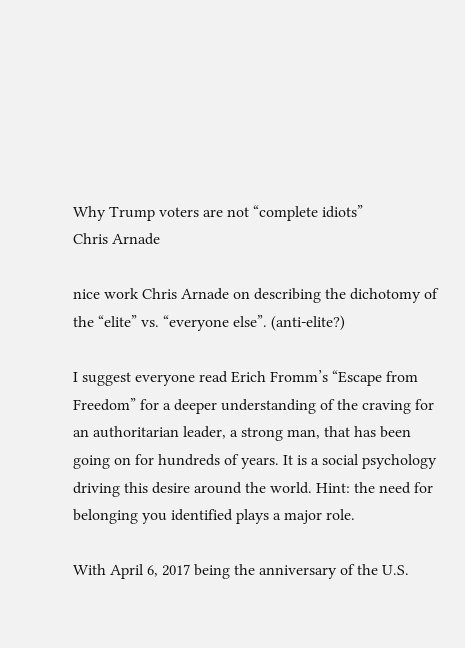Why Trump voters are not “complete idiots”
Chris Arnade

nice work Chris Arnade on describing the dichotomy of the “elite” vs. “everyone else”. (anti-elite?)

I suggest everyone read Erich Fromm’s “Escape from Freedom” for a deeper understanding of the craving for an authoritarian leader, a strong man, that has been going on for hundreds of years. It is a social psychology driving this desire around the world. Hint: the need for belonging you identified plays a major role.

With April 6, 2017 being the anniversary of the U.S.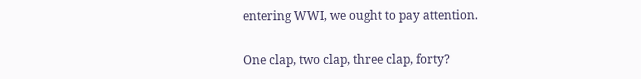entering WWI, we ought to pay attention.

One clap, two clap, three clap, forty?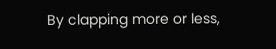By clapping more or less,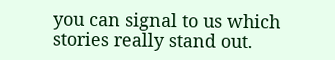you can signal to us which stories really stand out.